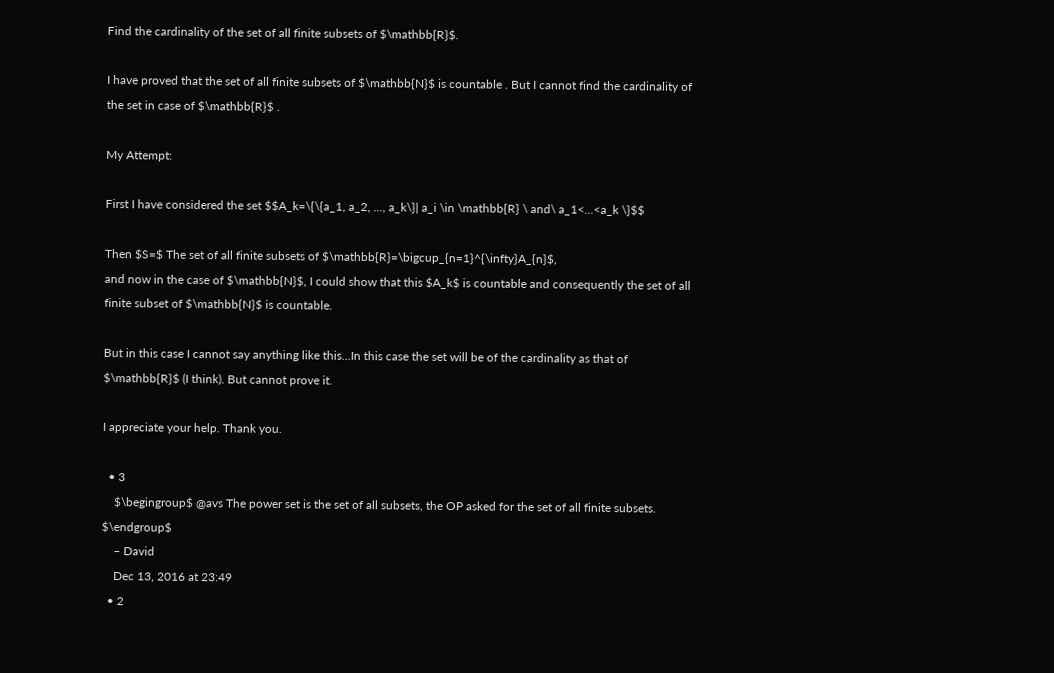Find the cardinality of the set of all finite subsets of $\mathbb{R}$.

I have proved that the set of all finite subsets of $\mathbb{N}$ is countable . But I cannot find the cardinality of the set in case of $\mathbb{R}$ .

My Attempt:

First I have considered the set $$A_k=\{\{a_1, a_2, ..., a_k\}| a_i \in \mathbb{R} \ and\ a_1<...<a_k \}$$

Then $S=$ The set of all finite subsets of $\mathbb{R}=\bigcup_{n=1}^{\infty}A_{n}$,
and now in the case of $\mathbb{N}$, I could show that this $A_k$ is countable and consequently the set of all finite subset of $\mathbb{N}$ is countable.

But in this case I cannot say anything like this...In this case the set will be of the cardinality as that of $\mathbb{R}$ (I think). But cannot prove it.

I appreciate your help. Thank you.

  • 3
    $\begingroup$ @avs The power set is the set of all subsets, the OP asked for the set of all finite subsets. $\endgroup$
    – David
    Dec 13, 2016 at 23:49
  • 2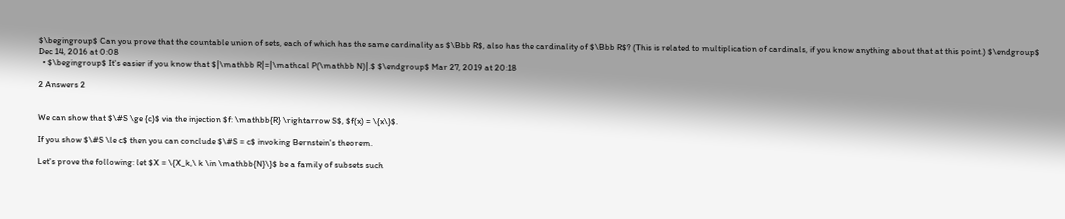$\begingroup$ Can you prove that the countable union of sets, each of which has the same cardinality as $\Bbb R$, also has the cardinality of $\Bbb R$? (This is related to multiplication of cardinals, if you know anything about that at this point.) $\endgroup$ Dec 14, 2016 at 0:08
  • $\begingroup$ It's easier if you know that $|\mathbb R|=|\mathcal P(\mathbb N)|.$ $\endgroup$ Mar 27, 2019 at 20:18

2 Answers 2


We can show that $\#S \ge {c}$ via the injection $f: \mathbb{R} \rightarrow S$, $f(x) = \{x\}$.

If you show $\#S \le c$ then you can conclude $\#S = c$ invoking Bernstein's theorem.

Let's prove the following: let $X = \{X_k,\ k \in \mathbb{N}\}$ be a family of subsets such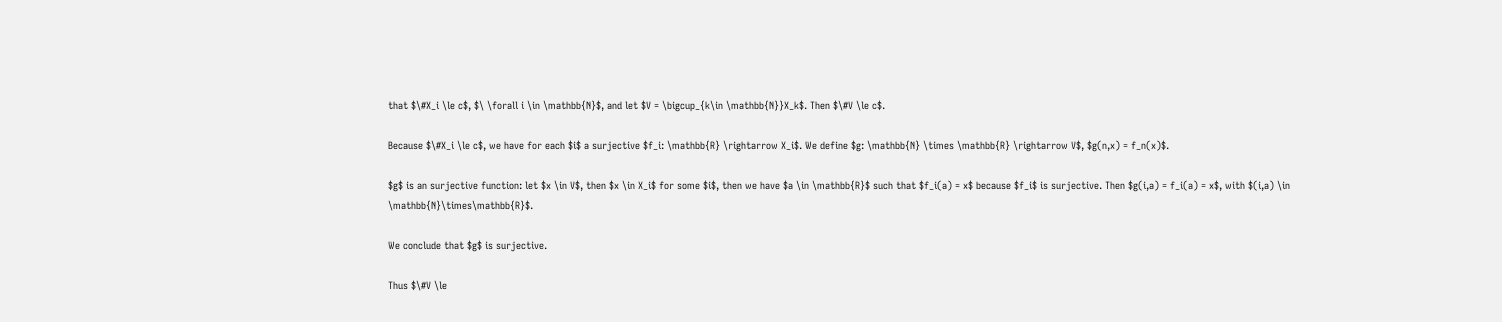that $\#X_i \le c$, $\ \forall i \in \mathbb{N}$, and let $V = \bigcup_{k\in \mathbb{N}}X_k$. Then $\#V \le c$.

Because $\#X_i \le c$, we have for each $i$ a surjective $f_i: \mathbb{R} \rightarrow X_i$. We define $g: \mathbb{N} \times \mathbb{R} \rightarrow V$, $g(n,x) = f_n(x)$.

$g$ is an surjective function: let $x \in V$, then $x \in X_i$ for some $i$, then we have $a \in \mathbb{R}$ such that $f_i(a) = x$ because $f_i$ is surjective. Then $g(i,a) = f_i(a) = x$, with $(i,a) \in \mathbb{N}\times\mathbb{R}$.

We conclude that $g$ is surjective.

Thus $\#V \le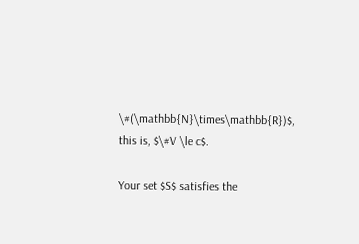\#(\mathbb{N}\times\mathbb{R})$, this is, $\#V \le c$.

Your set $S$ satisfies the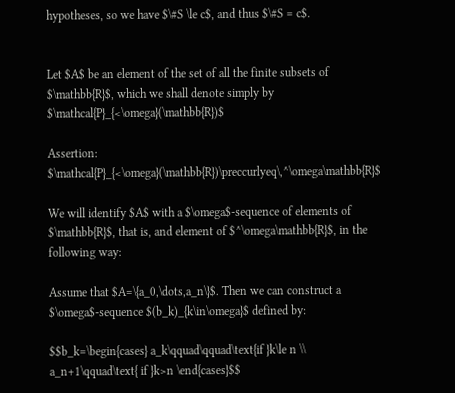hypotheses, so we have $\#S \le c$, and thus $\#S = c$.


Let $A$ be an element of the set of all the finite subsets of $\mathbb{R}$, which we shall denote simply by $\mathcal{P}_{<\omega}(\mathbb{R})$

Assertion: $\mathcal{P}_{<\omega}(\mathbb{R})\preccurlyeq\,^\omega\mathbb{R}$

We will identify $A$ with a $\omega$-sequence of elements of $\mathbb{R}$, that is, and element of $^\omega\mathbb{R}$, in the following way:

Assume that $A=\{a_0,\dots,a_n\}$. Then we can construct a $\omega$-sequence $(b_k)_{k\in\omega}$ defined by:

$$b_k=\begin{cases} a_k\qquad\qquad\text{if }k\le n \\ a_n+1\qquad\text{ if }k>n \end{cases}$$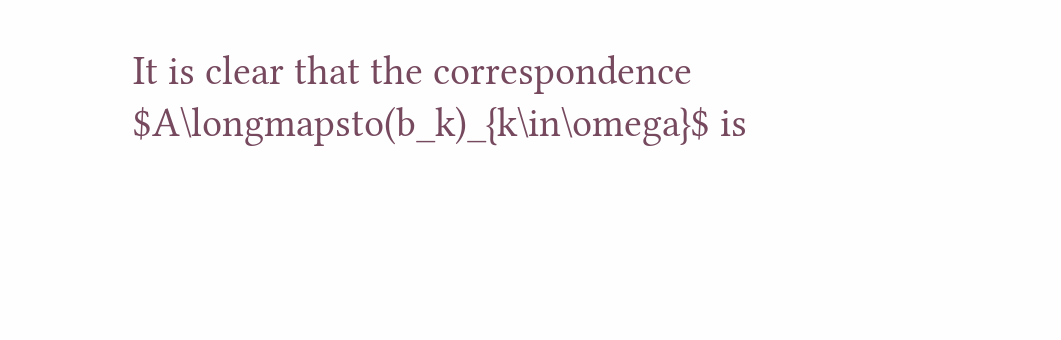It is clear that the correspondence $A\longmapsto(b_k)_{k\in\omega}$ is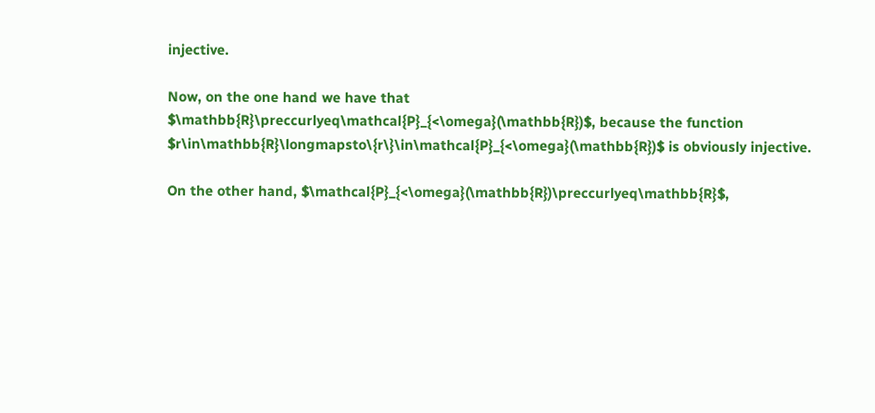injective.

Now, on the one hand we have that $\mathbb{R}\preccurlyeq\mathcal{P}_{<\omega}(\mathbb{R})$, because the function $r\in\mathbb{R}\longmapsto\{r\}\in\mathcal{P}_{<\omega}(\mathbb{R})$ is obviously injective.

On the other hand, $\mathcal{P}_{<\omega}(\mathbb{R})\preccurlyeq\mathbb{R}$,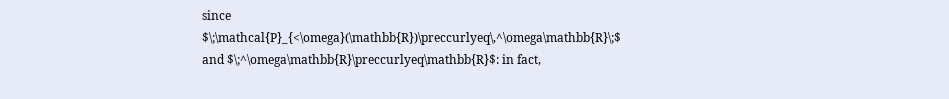since $\;\mathcal{P}_{<\omega}(\mathbb{R})\preccurlyeq\,^\omega\mathbb{R}\;$ and $\;^\omega\mathbb{R}\preccurlyeq\mathbb{R}$: in fact,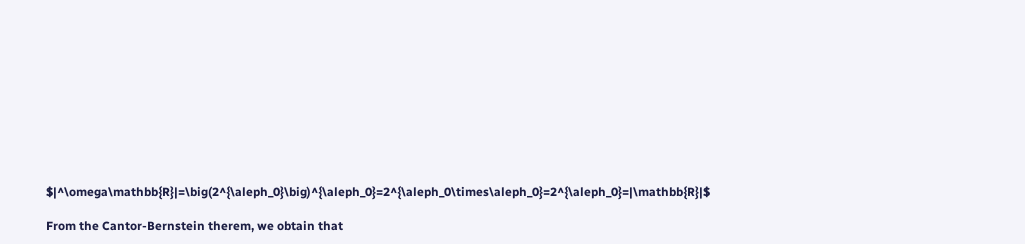$|^\omega\mathbb{R}|=\big(2^{\aleph_0}\big)^{\aleph_0}=2^{\aleph_0\times\aleph_0}=2^{\aleph_0}=|\mathbb{R}|$

From the Cantor-Bernstein therem, we obtain that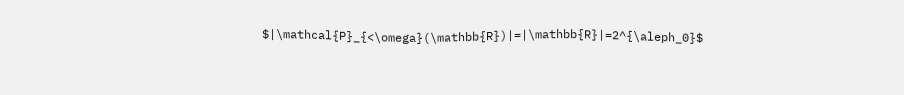$|\mathcal{P}_{<\omega}(\mathbb{R})|=|\mathbb{R}|=2^{\aleph_0}$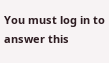You must log in to answer this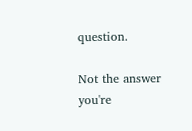question.

Not the answer you're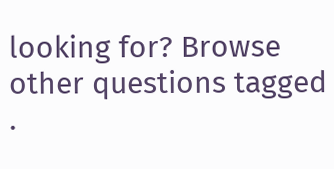looking for? Browse other questions tagged .